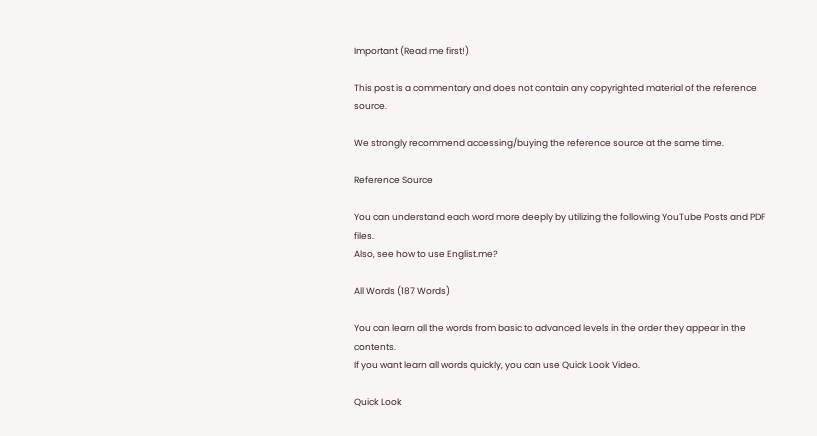Important (Read me first!)

This post is a commentary and does not contain any copyrighted material of the reference source.

We strongly recommend accessing/buying the reference source at the same time.

Reference Source

You can understand each word more deeply by utilizing the following YouTube Posts and PDF files.
Also, see how to use Englist.me?

All Words (187 Words)

You can learn all the words from basic to advanced levels in the order they appear in the contents.
If you want learn all words quickly, you can use Quick Look Video.

Quick Look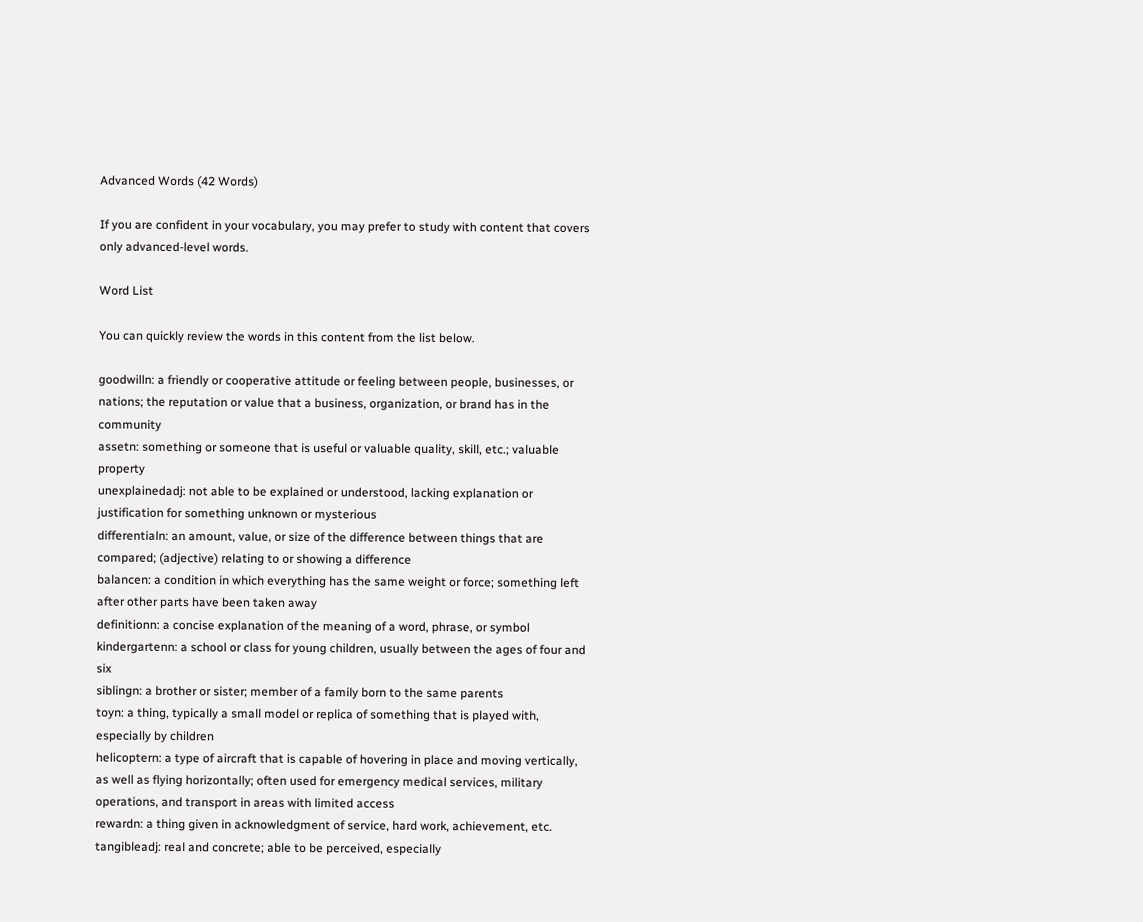Advanced Words (42 Words)

If you are confident in your vocabulary, you may prefer to study with content that covers only advanced-level words.

Word List

You can quickly review the words in this content from the list below.

goodwilln: a friendly or cooperative attitude or feeling between people, businesses, or nations; the reputation or value that a business, organization, or brand has in the community
assetn: something or someone that is useful or valuable quality, skill, etc.; valuable property
unexplainedadj: not able to be explained or understood, lacking explanation or justification for something unknown or mysterious
differentialn: an amount, value, or size of the difference between things that are compared; (adjective) relating to or showing a difference
balancen: a condition in which everything has the same weight or force; something left after other parts have been taken away
definitionn: a concise explanation of the meaning of a word, phrase, or symbol
kindergartenn: a school or class for young children, usually between the ages of four and six
siblingn: a brother or sister; member of a family born to the same parents
toyn: a thing, typically a small model or replica of something that is played with, especially by children
helicoptern: a type of aircraft that is capable of hovering in place and moving vertically, as well as flying horizontally; often used for emergency medical services, military operations, and transport in areas with limited access
rewardn: a thing given in acknowledgment of service, hard work, achievement, etc.
tangibleadj: real and concrete; able to be perceived, especially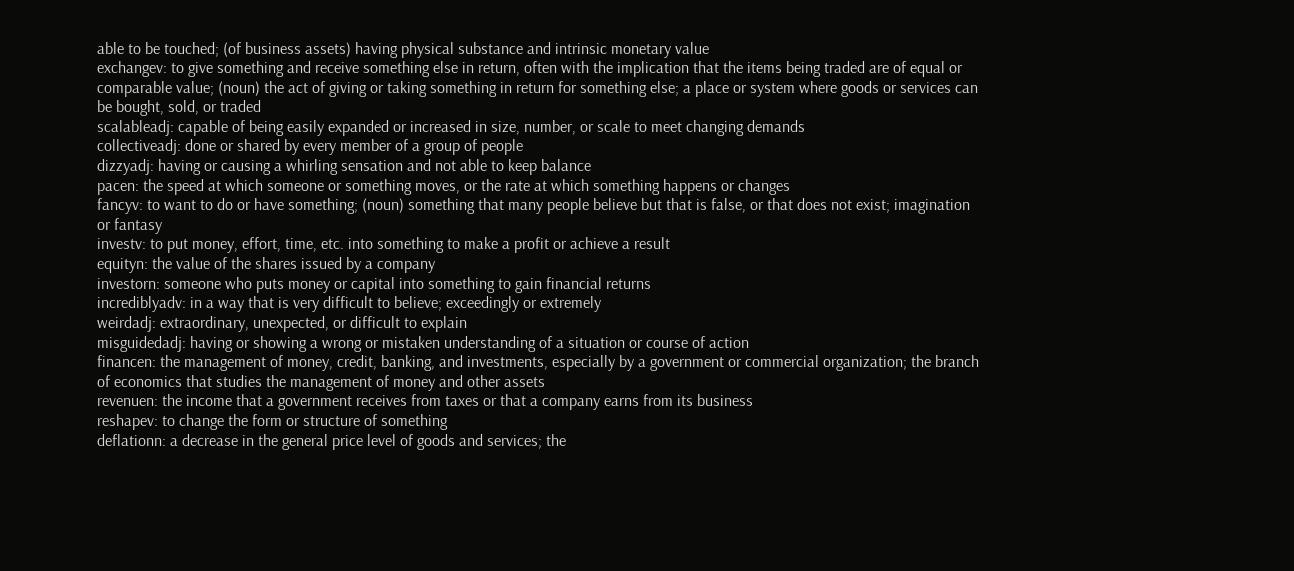able to be touched; (of business assets) having physical substance and intrinsic monetary value
exchangev: to give something and receive something else in return, often with the implication that the items being traded are of equal or comparable value; (noun) the act of giving or taking something in return for something else; a place or system where goods or services can be bought, sold, or traded
scalableadj: capable of being easily expanded or increased in size, number, or scale to meet changing demands
collectiveadj: done or shared by every member of a group of people
dizzyadj: having or causing a whirling sensation and not able to keep balance
pacen: the speed at which someone or something moves, or the rate at which something happens or changes
fancyv: to want to do or have something; (noun) something that many people believe but that is false, or that does not exist; imagination or fantasy
investv: to put money, effort, time, etc. into something to make a profit or achieve a result
equityn: the value of the shares issued by a company
investorn: someone who puts money or capital into something to gain financial returns
incrediblyadv: in a way that is very difficult to believe; exceedingly or extremely
weirdadj: extraordinary, unexpected, or difficult to explain
misguidedadj: having or showing a wrong or mistaken understanding of a situation or course of action
financen: the management of money, credit, banking, and investments, especially by a government or commercial organization; the branch of economics that studies the management of money and other assets
revenuen: the income that a government receives from taxes or that a company earns from its business
reshapev: to change the form or structure of something
deflationn: a decrease in the general price level of goods and services; the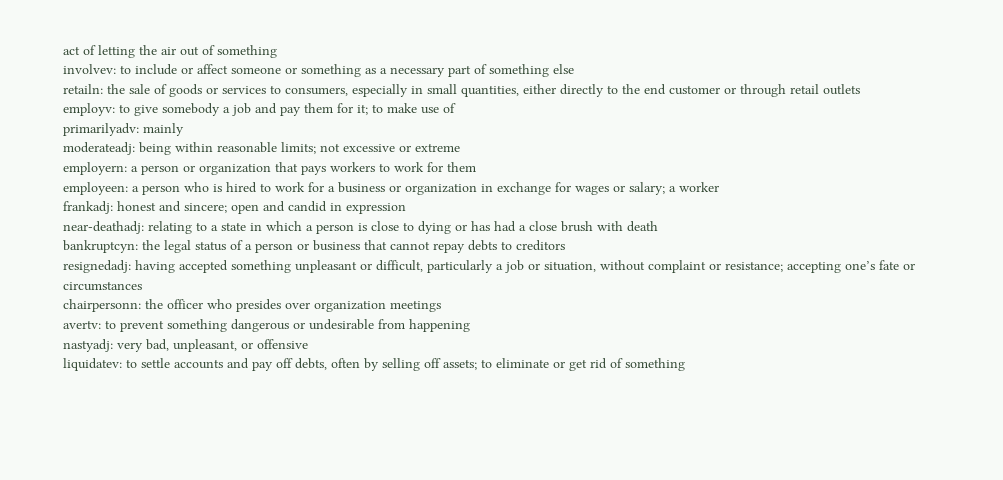act of letting the air out of something
involvev: to include or affect someone or something as a necessary part of something else
retailn: the sale of goods or services to consumers, especially in small quantities, either directly to the end customer or through retail outlets
employv: to give somebody a job and pay them for it; to make use of
primarilyadv: mainly
moderateadj: being within reasonable limits; not excessive or extreme
employern: a person or organization that pays workers to work for them
employeen: a person who is hired to work for a business or organization in exchange for wages or salary; a worker
frankadj: honest and sincere; open and candid in expression
near-deathadj: relating to a state in which a person is close to dying or has had a close brush with death
bankruptcyn: the legal status of a person or business that cannot repay debts to creditors
resignedadj: having accepted something unpleasant or difficult, particularly a job or situation, without complaint or resistance; accepting one’s fate or circumstances
chairpersonn: the officer who presides over organization meetings
avertv: to prevent something dangerous or undesirable from happening
nastyadj: very bad, unpleasant, or offensive
liquidatev: to settle accounts and pay off debts, often by selling off assets; to eliminate or get rid of something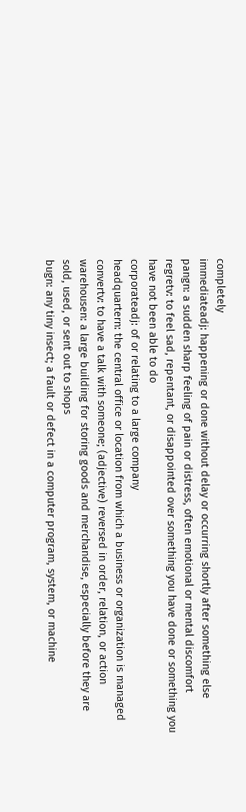completely
immediateadj: happening or done without delay or occurring shortly after something else
pangn: a sudden sharp feeling of pain or distress, often emotional or mental discomfort
regretv: to feel sad, repentant, or disappointed over something you have done or something you have not been able to do
corporateadj: of or relating to a large company
headquartern: the central office or location from which a business or organization is managed
convertv: to have a talk with someone; (adjective) reversed in order, relation, or action
warehousen: a large building for storing goods and merchandise, especially before they are sold, used, or sent out to shops
bugn: any tiny insect; a fault or defect in a computer program, system, or machine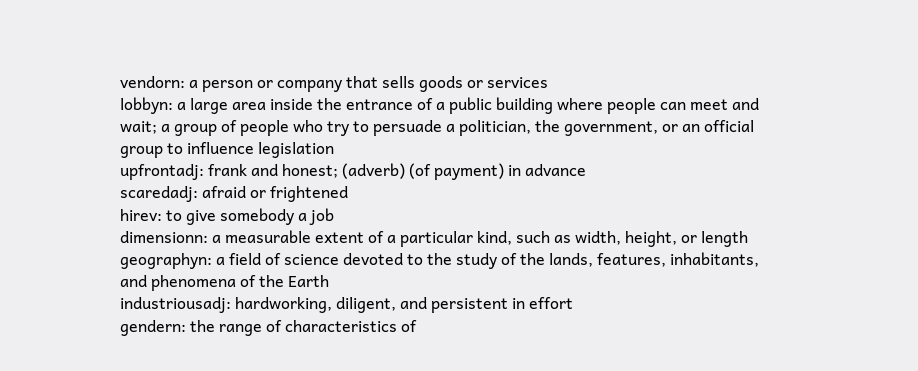vendorn: a person or company that sells goods or services
lobbyn: a large area inside the entrance of a public building where people can meet and wait; a group of people who try to persuade a politician, the government, or an official group to influence legislation
upfrontadj: frank and honest; (adverb) (of payment) in advance
scaredadj: afraid or frightened
hirev: to give somebody a job
dimensionn: a measurable extent of a particular kind, such as width, height, or length
geographyn: a field of science devoted to the study of the lands, features, inhabitants, and phenomena of the Earth
industriousadj: hardworking, diligent, and persistent in effort
gendern: the range of characteristics of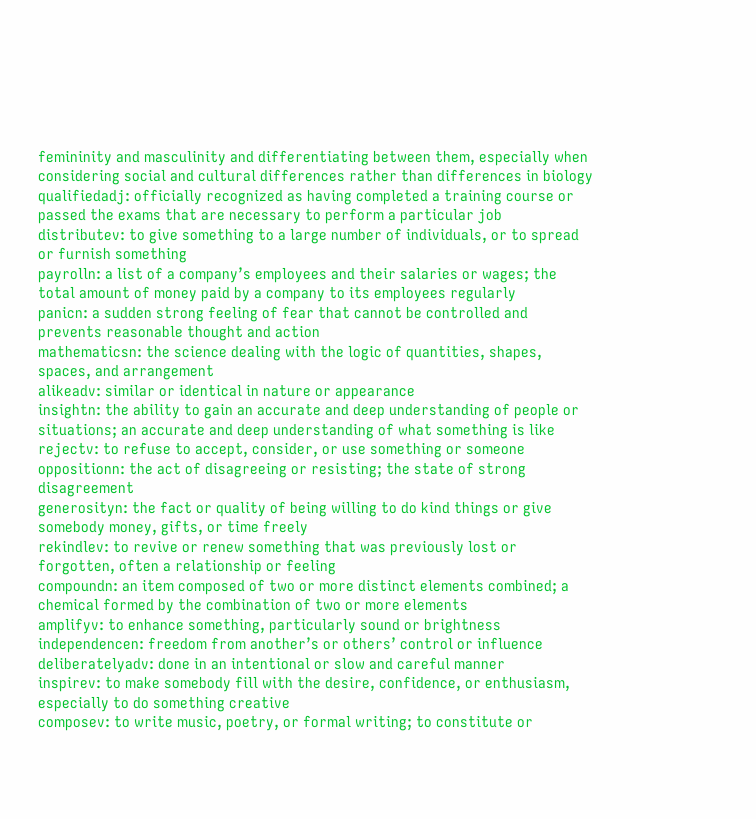femininity and masculinity and differentiating between them, especially when considering social and cultural differences rather than differences in biology
qualifiedadj: officially recognized as having completed a training course or passed the exams that are necessary to perform a particular job
distributev: to give something to a large number of individuals, or to spread or furnish something
payrolln: a list of a company’s employees and their salaries or wages; the total amount of money paid by a company to its employees regularly
panicn: a sudden strong feeling of fear that cannot be controlled and prevents reasonable thought and action
mathematicsn: the science dealing with the logic of quantities, shapes, spaces, and arrangement
alikeadv: similar or identical in nature or appearance
insightn: the ability to gain an accurate and deep understanding of people or situations; an accurate and deep understanding of what something is like
rejectv: to refuse to accept, consider, or use something or someone
oppositionn: the act of disagreeing or resisting; the state of strong disagreement
generosityn: the fact or quality of being willing to do kind things or give somebody money, gifts, or time freely
rekindlev: to revive or renew something that was previously lost or forgotten, often a relationship or feeling
compoundn: an item composed of two or more distinct elements combined; a chemical formed by the combination of two or more elements
amplifyv: to enhance something, particularly sound or brightness
independencen: freedom from another’s or others’ control or influence
deliberatelyadv: done in an intentional or slow and careful manner
inspirev: to make somebody fill with the desire, confidence, or enthusiasm, especially to do something creative
composev: to write music, poetry, or formal writing; to constitute or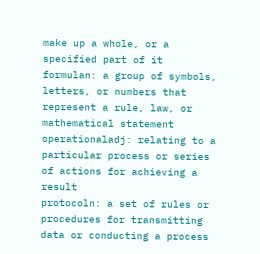make up a whole, or a specified part of it
formulan: a group of symbols, letters, or numbers that represent a rule, law, or mathematical statement
operationaladj: relating to a particular process or series of actions for achieving a result
protocoln: a set of rules or procedures for transmitting data or conducting a process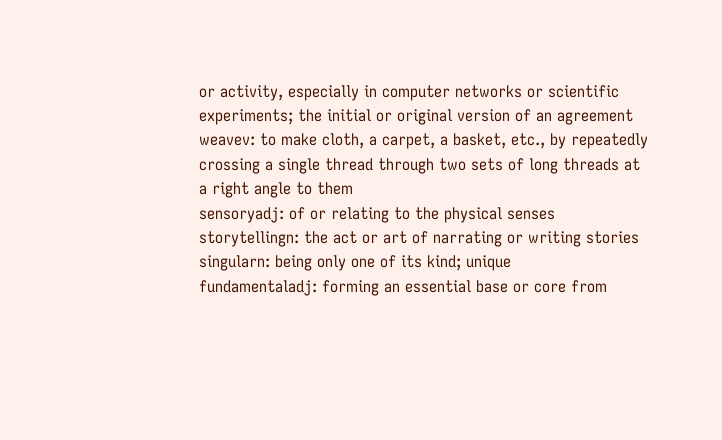or activity, especially in computer networks or scientific experiments; the initial or original version of an agreement
weavev: to make cloth, a carpet, a basket, etc., by repeatedly crossing a single thread through two sets of long threads at a right angle to them
sensoryadj: of or relating to the physical senses
storytellingn: the act or art of narrating or writing stories
singularn: being only one of its kind; unique
fundamentaladj: forming an essential base or core from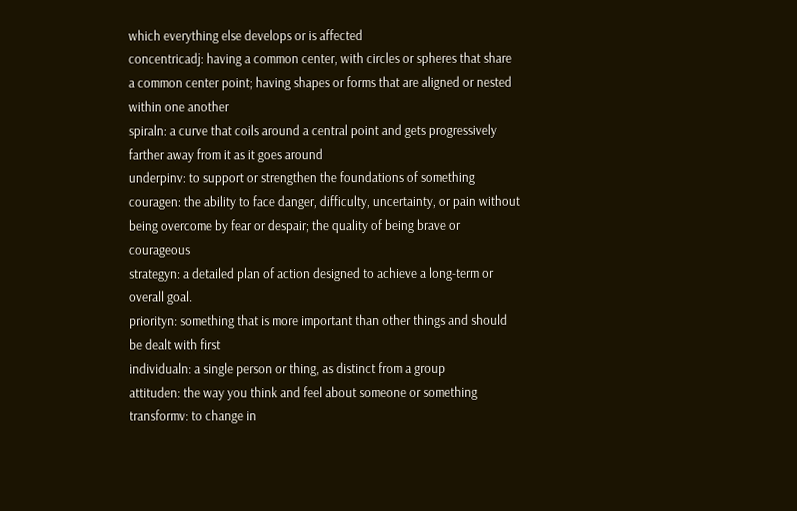which everything else develops or is affected
concentricadj: having a common center, with circles or spheres that share a common center point; having shapes or forms that are aligned or nested within one another
spiraln: a curve that coils around a central point and gets progressively farther away from it as it goes around
underpinv: to support or strengthen the foundations of something
couragen: the ability to face danger, difficulty, uncertainty, or pain without being overcome by fear or despair; the quality of being brave or courageous
strategyn: a detailed plan of action designed to achieve a long-term or overall goal.
priorityn: something that is more important than other things and should be dealt with first
individualn: a single person or thing, as distinct from a group
attituden: the way you think and feel about someone or something
transformv: to change in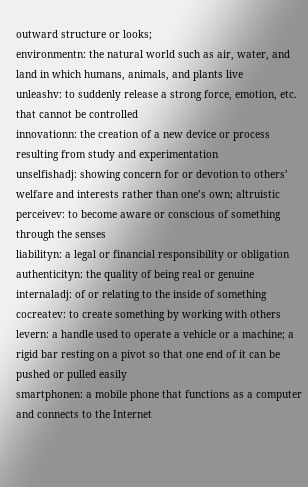outward structure or looks;
environmentn: the natural world such as air, water, and land in which humans, animals, and plants live
unleashv: to suddenly release a strong force, emotion, etc. that cannot be controlled
innovationn: the creation of a new device or process resulting from study and experimentation
unselfishadj: showing concern for or devotion to others’ welfare and interests rather than one’s own; altruistic
perceivev: to become aware or conscious of something through the senses
liabilityn: a legal or financial responsibility or obligation
authenticityn: the quality of being real or genuine
internaladj: of or relating to the inside of something
cocreatev: to create something by working with others
levern: a handle used to operate a vehicle or a machine; a rigid bar resting on a pivot so that one end of it can be pushed or pulled easily
smartphonen: a mobile phone that functions as a computer and connects to the Internet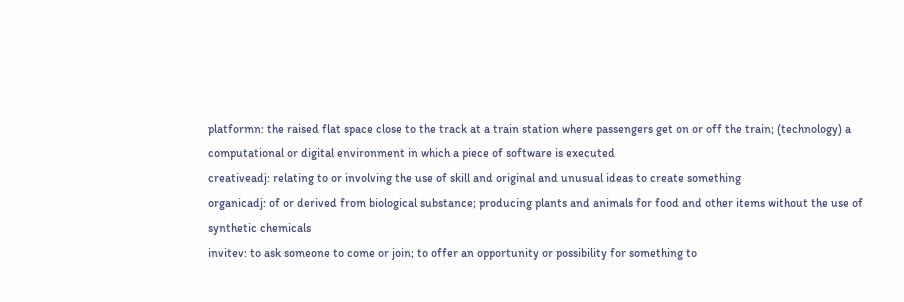platformn: the raised flat space close to the track at a train station where passengers get on or off the train; (technology) a computational or digital environment in which a piece of software is executed
creativeadj: relating to or involving the use of skill and original and unusual ideas to create something
organicadj: of or derived from biological substance; producing plants and animals for food and other items without the use of synthetic chemicals
invitev: to ask someone to come or join; to offer an opportunity or possibility for something to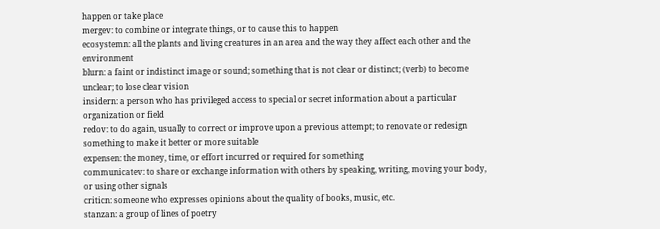happen or take place
mergev: to combine or integrate things, or to cause this to happen
ecosystemn: all the plants and living creatures in an area and the way they affect each other and the environment
blurn: a faint or indistinct image or sound; something that is not clear or distinct; (verb) to become unclear; to lose clear vision
insidern: a person who has privileged access to special or secret information about a particular organization or field
redov: to do again, usually to correct or improve upon a previous attempt; to renovate or redesign something to make it better or more suitable
expensen: the money, time, or effort incurred or required for something
communicatev: to share or exchange information with others by speaking, writing, moving your body, or using other signals
criticn: someone who expresses opinions about the quality of books, music, etc.
stanzan: a group of lines of poetry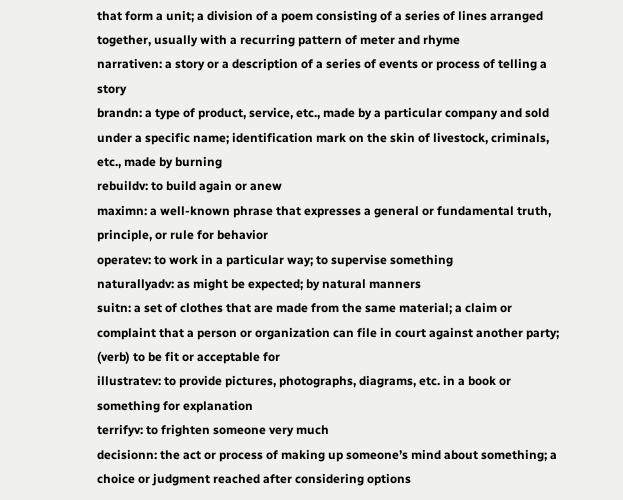that form a unit; a division of a poem consisting of a series of lines arranged together, usually with a recurring pattern of meter and rhyme
narrativen: a story or a description of a series of events or process of telling a story
brandn: a type of product, service, etc., made by a particular company and sold under a specific name; identification mark on the skin of livestock, criminals, etc., made by burning
rebuildv: to build again or anew
maximn: a well-known phrase that expresses a general or fundamental truth, principle, or rule for behavior
operatev: to work in a particular way; to supervise something
naturallyadv: as might be expected; by natural manners
suitn: a set of clothes that are made from the same material; a claim or complaint that a person or organization can file in court against another party; (verb) to be fit or acceptable for
illustratev: to provide pictures, photographs, diagrams, etc. in a book or something for explanation
terrifyv: to frighten someone very much
decisionn: the act or process of making up someone’s mind about something; a choice or judgment reached after considering options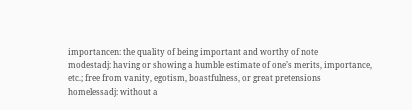importancen: the quality of being important and worthy of note
modestadj: having or showing a humble estimate of one’s merits, importance, etc.; free from vanity, egotism, boastfulness, or great pretensions
homelessadj: without a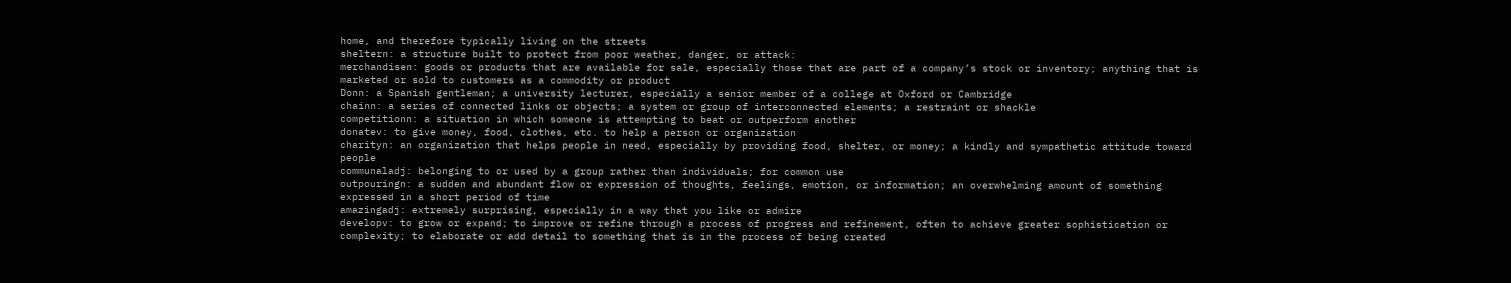home, and therefore typically living on the streets
sheltern: a structure built to protect from poor weather, danger, or attack:
merchandisen: goods or products that are available for sale, especially those that are part of a company’s stock or inventory; anything that is marketed or sold to customers as a commodity or product
Donn: a Spanish gentleman; a university lecturer, especially a senior member of a college at Oxford or Cambridge
chainn: a series of connected links or objects; a system or group of interconnected elements; a restraint or shackle
competitionn: a situation in which someone is attempting to beat or outperform another
donatev: to give money, food, clothes, etc. to help a person or organization
charityn: an organization that helps people in need, especially by providing food, shelter, or money; a kindly and sympathetic attitude toward people
communaladj: belonging to or used by a group rather than individuals; for common use
outpouringn: a sudden and abundant flow or expression of thoughts, feelings, emotion, or information; an overwhelming amount of something expressed in a short period of time
amazingadj: extremely surprising, especially in a way that you like or admire
developv: to grow or expand; to improve or refine through a process of progress and refinement, often to achieve greater sophistication or complexity; to elaborate or add detail to something that is in the process of being created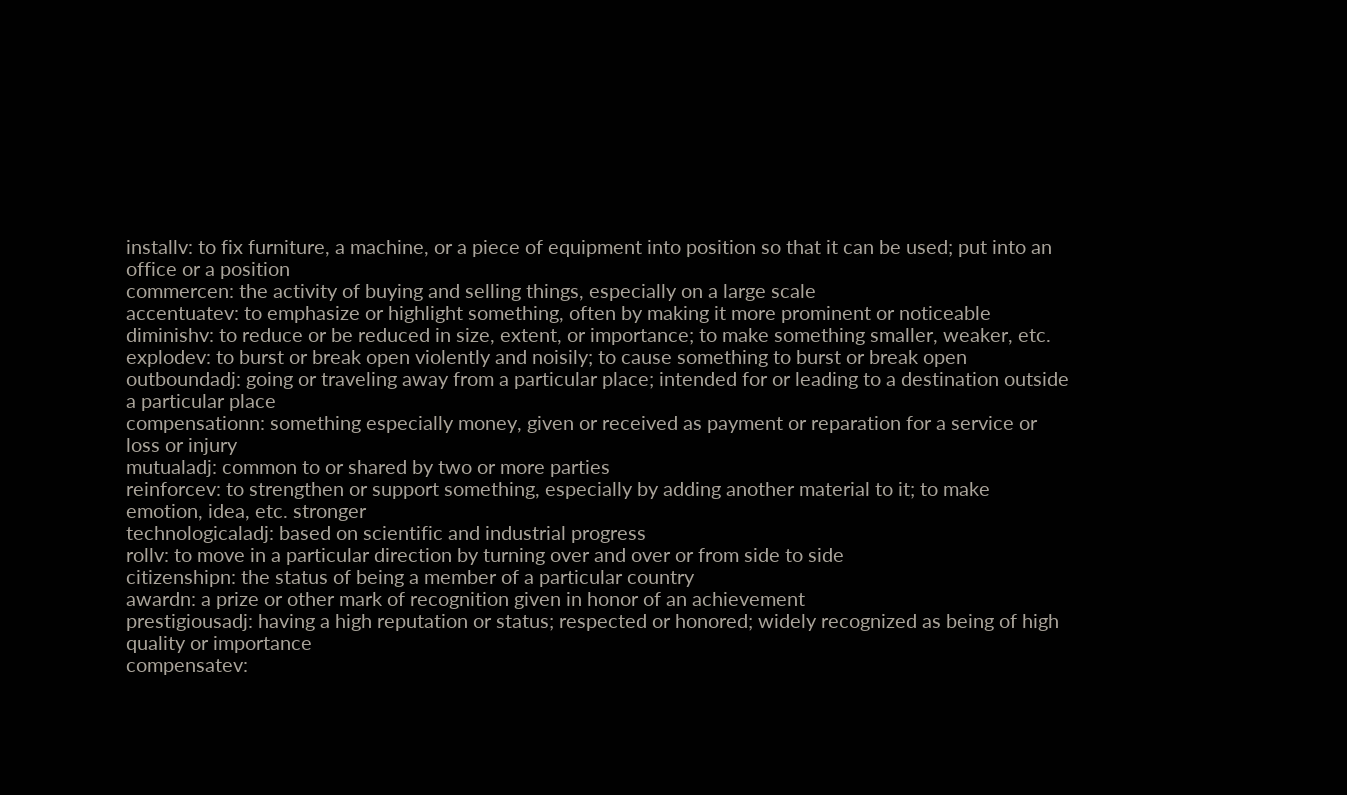installv: to fix furniture, a machine, or a piece of equipment into position so that it can be used; put into an office or a position
commercen: the activity of buying and selling things, especially on a large scale
accentuatev: to emphasize or highlight something, often by making it more prominent or noticeable
diminishv: to reduce or be reduced in size, extent, or importance; to make something smaller, weaker, etc.
explodev: to burst or break open violently and noisily; to cause something to burst or break open
outboundadj: going or traveling away from a particular place; intended for or leading to a destination outside a particular place
compensationn: something especially money, given or received as payment or reparation for a service or loss or injury
mutualadj: common to or shared by two or more parties
reinforcev: to strengthen or support something, especially by adding another material to it; to make emotion, idea, etc. stronger
technologicaladj: based on scientific and industrial progress
rollv: to move in a particular direction by turning over and over or from side to side
citizenshipn: the status of being a member of a particular country
awardn: a prize or other mark of recognition given in honor of an achievement
prestigiousadj: having a high reputation or status; respected or honored; widely recognized as being of high quality or importance
compensatev: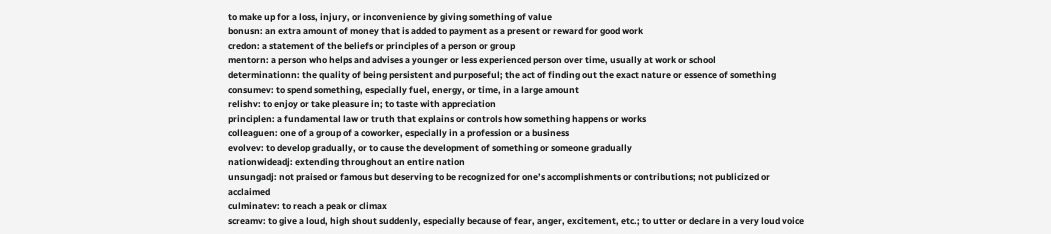to make up for a loss, injury, or inconvenience by giving something of value
bonusn: an extra amount of money that is added to payment as a present or reward for good work
credon: a statement of the beliefs or principles of a person or group
mentorn: a person who helps and advises a younger or less experienced person over time, usually at work or school
determinationn: the quality of being persistent and purposeful; the act of finding out the exact nature or essence of something
consumev: to spend something, especially fuel, energy, or time, in a large amount
relishv: to enjoy or take pleasure in; to taste with appreciation
principlen: a fundamental law or truth that explains or controls how something happens or works
colleaguen: one of a group of a coworker, especially in a profession or a business
evolvev: to develop gradually, or to cause the development of something or someone gradually
nationwideadj: extending throughout an entire nation
unsungadj: not praised or famous but deserving to be recognized for one’s accomplishments or contributions; not publicized or acclaimed
culminatev: to reach a peak or climax
screamv: to give a loud, high shout suddenly, especially because of fear, anger, excitement, etc.; to utter or declare in a very loud voice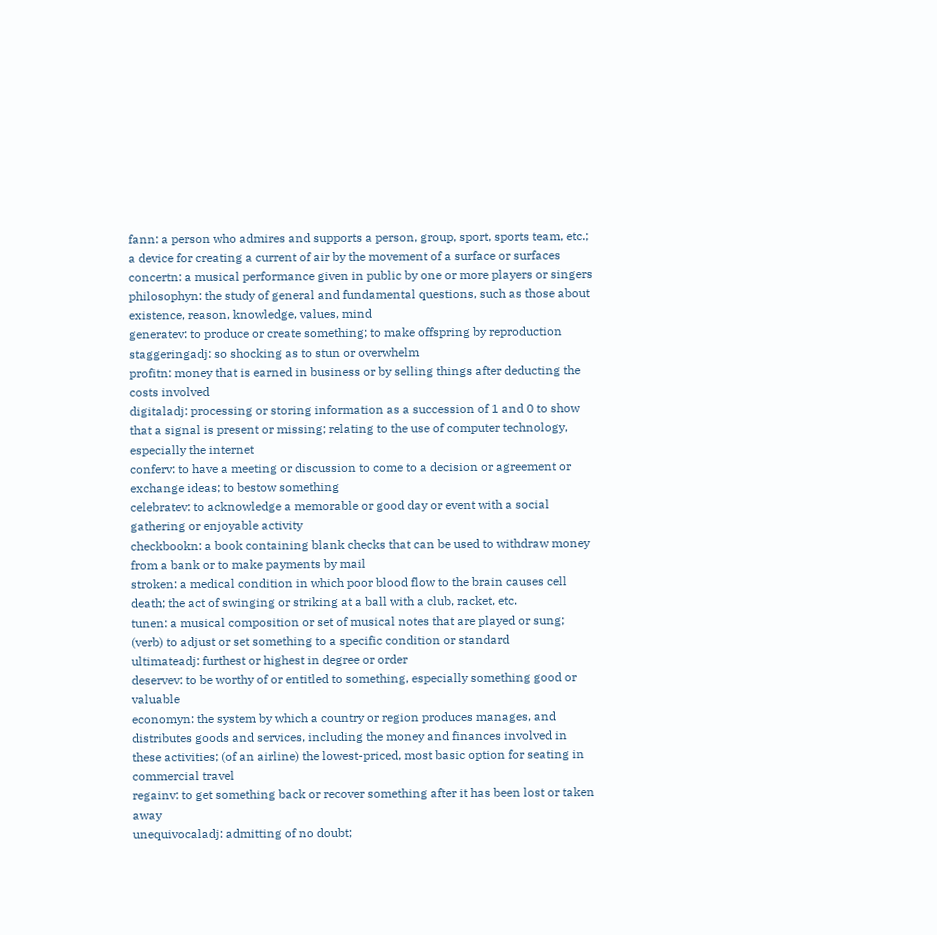fann: a person who admires and supports a person, group, sport, sports team, etc.; a device for creating a current of air by the movement of a surface or surfaces
concertn: a musical performance given in public by one or more players or singers
philosophyn: the study of general and fundamental questions, such as those about existence, reason, knowledge, values, mind
generatev: to produce or create something; to make offspring by reproduction
staggeringadj: so shocking as to stun or overwhelm
profitn: money that is earned in business or by selling things after deducting the costs involved
digitaladj: processing or storing information as a succession of 1 and 0 to show that a signal is present or missing; relating to the use of computer technology, especially the internet
conferv: to have a meeting or discussion to come to a decision or agreement or exchange ideas; to bestow something
celebratev: to acknowledge a memorable or good day or event with a social gathering or enjoyable activity
checkbookn: a book containing blank checks that can be used to withdraw money from a bank or to make payments by mail
stroken: a medical condition in which poor blood flow to the brain causes cell death; the act of swinging or striking at a ball with a club, racket, etc.
tunen: a musical composition or set of musical notes that are played or sung; (verb) to adjust or set something to a specific condition or standard
ultimateadj: furthest or highest in degree or order
deservev: to be worthy of or entitled to something, especially something good or valuable
economyn: the system by which a country or region produces manages, and distributes goods and services, including the money and finances involved in these activities; (of an airline) the lowest-priced, most basic option for seating in commercial travel
regainv: to get something back or recover something after it has been lost or taken away
unequivocaladj: admitting of no doubt;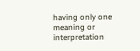having only one meaning or interpretation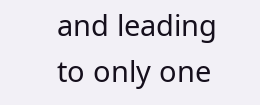and leading to only one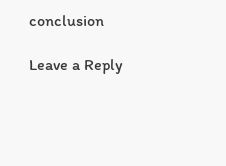conclusion

Leave a Reply